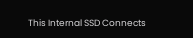This Internal SSD Connects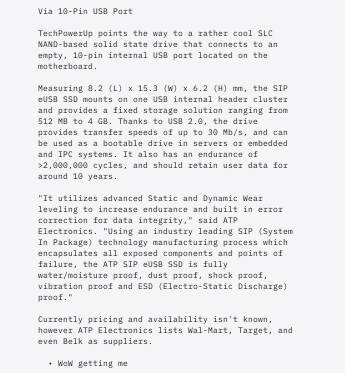Via 10-Pin USB Port

TechPowerUp points the way to a rather cool SLC NAND-based solid state drive that connects to an empty, 10-pin internal USB port located on the motherboard.

Measuring 8.2 (L) x 15.3 (W) x 6.2 (H) mm, the SIP eUSB SSD mounts on one USB internal header cluster and provides a fixed storage solution ranging from 512 MB to 4 GB. Thanks to USB 2.0, the drive provides transfer speeds of up to 30 Mb/s, and can be used as a bootable drive in servers or embedded and IPC systems. It also has an endurance of >2,000,000 cycles, and should retain user data for around 10 years.

"It utilizes advanced Static and Dynamic Wear leveling to increase endurance and built in error correction for data integrity," said ATP Electronics. "Using an industry leading SIP (System In Package) technology manufacturing process which encapsulates all exposed components and points of failure, the ATP SIP eUSB SSD is fully water/moisture proof, dust proof, shock proof, vibration proof and ESD (Electro-Static Discharge) proof."

Currently pricing and availability isn't known, however ATP Electronics lists Wal-Mart, Target, and even Belk as suppliers.

  • WoW getting me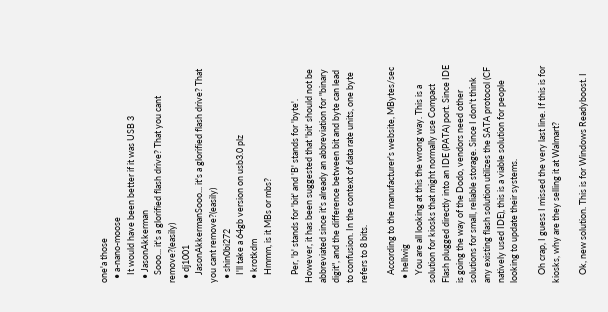one'a those
  • a-nano-moose
    It would have been better if it was USB 3
  • JasonAkkerman
    Sooo... it's a glorified flash drive? That you cant remove?(easily)
  • dj1001
    JasonAkkermanSooo... it's a glorified flash drive? That you cant remove?(easily)
  • shin0bi272
    I'll take a 64gb version on usb3.0 plz
  • krotkdm
    Hmmm, is it MBs or mbs?

    Per, 'b' stands for 'bit' and 'B' stands for 'byte'. However, it has been suggested that 'bit' should not be abbreviated since it's already an abbreviation for "binary digit", and the difference between bit and byte can lead to confusion. In the context of data rate units, one byte refers to 8 bits.

    According to the manufacturer's website, MBytes/sec
  • hellwig
    You are all looking at this the wrong way. This is a solution for kiosks that might normally use Compact Flash plugged directly into an IDE (PATA) port. Since IDE is going the way of the Dodo, vendors need other solutions for small, reliable storage. Since I don't think any existing flash solution utilizes the SATA protocol (CF natively used IDE), this is a viable solution for people looking to update their systems.

    Oh crap, I guess I missed the very last line. If this is for kiosks, why are they selling it at Walmart?

    Ok, new solution. This is for Windows Readyboost. I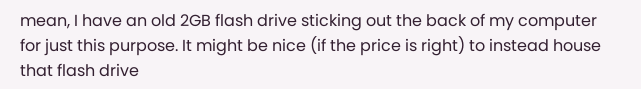mean, I have an old 2GB flash drive sticking out the back of my computer for just this purpose. It might be nice (if the price is right) to instead house that flash drive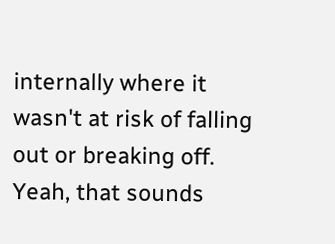internally where it wasn't at risk of falling out or breaking off. Yeah, that sounds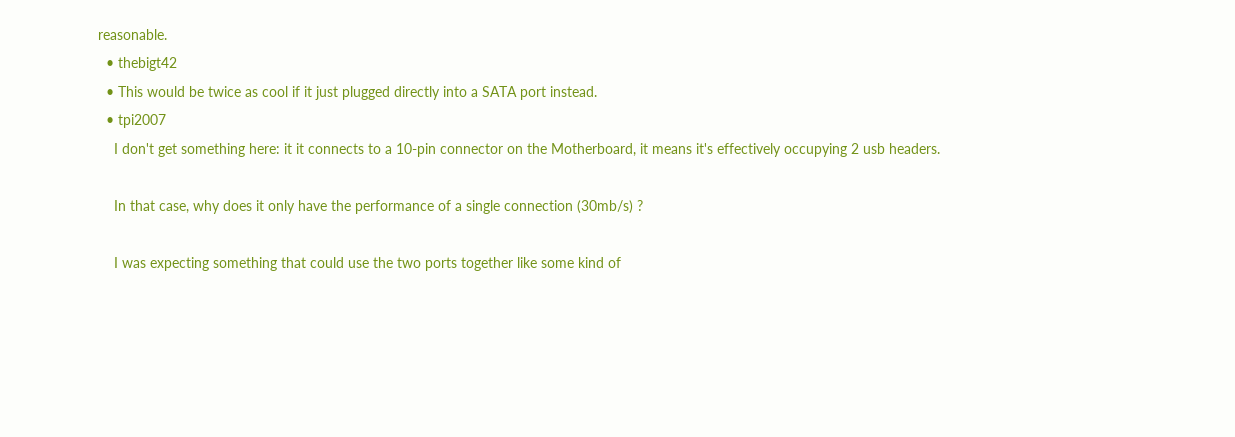reasonable.
  • thebigt42
  • This would be twice as cool if it just plugged directly into a SATA port instead.
  • tpi2007
    I don't get something here: it it connects to a 10-pin connector on the Motherboard, it means it's effectively occupying 2 usb headers.

    In that case, why does it only have the performance of a single connection (30mb/s) ?

    I was expecting something that could use the two ports together like some kind of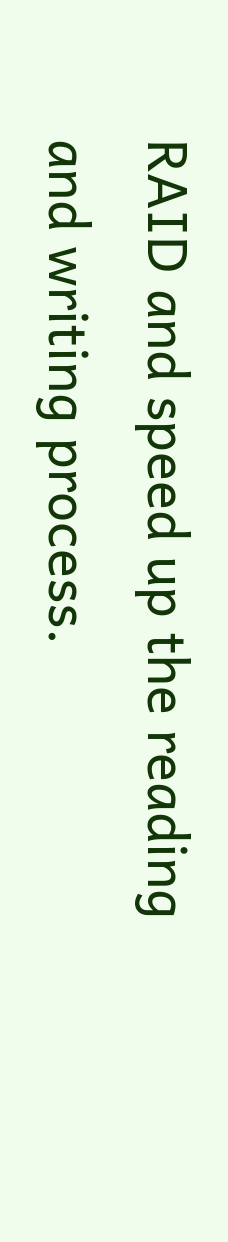RAID and speed up the reading and writing process.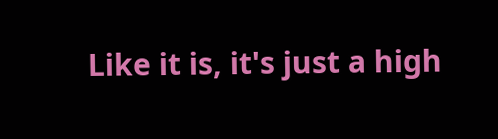Like it is, it's just a high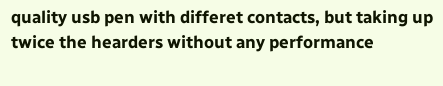quality usb pen with differet contacts, but taking up twice the hearders without any performance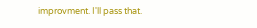improvment. I'll pass that.